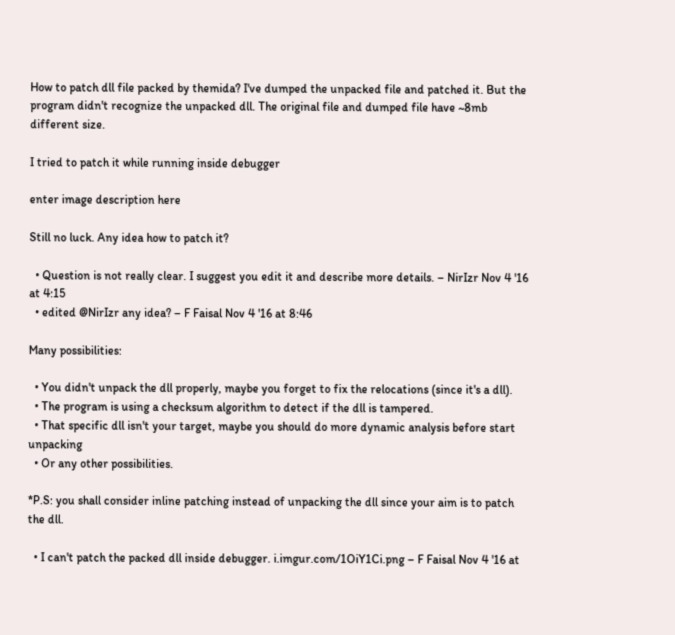How to patch dll file packed by themida? I've dumped the unpacked file and patched it. But the program didn't recognize the unpacked dll. The original file and dumped file have ~8mb different size.

I tried to patch it while running inside debugger

enter image description here

Still no luck. Any idea how to patch it?

  • Question is not really clear. I suggest you edit it and describe more details. – NirIzr Nov 4 '16 at 4:15
  • edited @NirIzr any idea? – F Faisal Nov 4 '16 at 8:46

Many possibilities:

  • You didn't unpack the dll properly, maybe you forget to fix the relocations (since it's a dll).
  • The program is using a checksum algorithm to detect if the dll is tampered.
  • That specific dll isn't your target, maybe you should do more dynamic analysis before start unpacking
  • Or any other possibilities.

*P.S: you shall consider inline patching instead of unpacking the dll since your aim is to patch the dll.

  • I can't patch the packed dll inside debugger. i.imgur.com/1OiY1Ci.png – F Faisal Nov 4 '16 at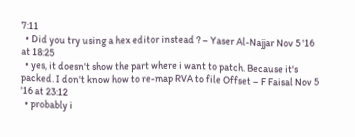7:11
  • Did you try using a hex editor instead ? – Yaser Al-Najjar Nov 5 '16 at 18:25
  • yes, it doesn't show the part where i want to patch. Because it's packed. I don't know how to re-map RVA to file Offset – F Faisal Nov 5 '16 at 23:12
  • probably i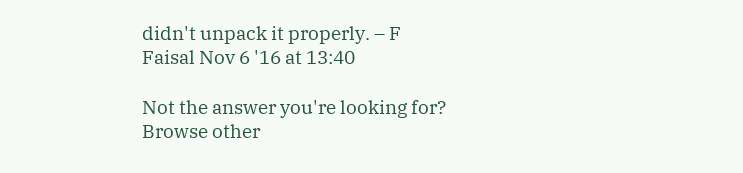didn't unpack it properly. – F Faisal Nov 6 '16 at 13:40

Not the answer you're looking for? Browse other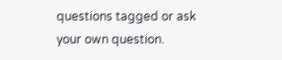questions tagged or ask your own question.